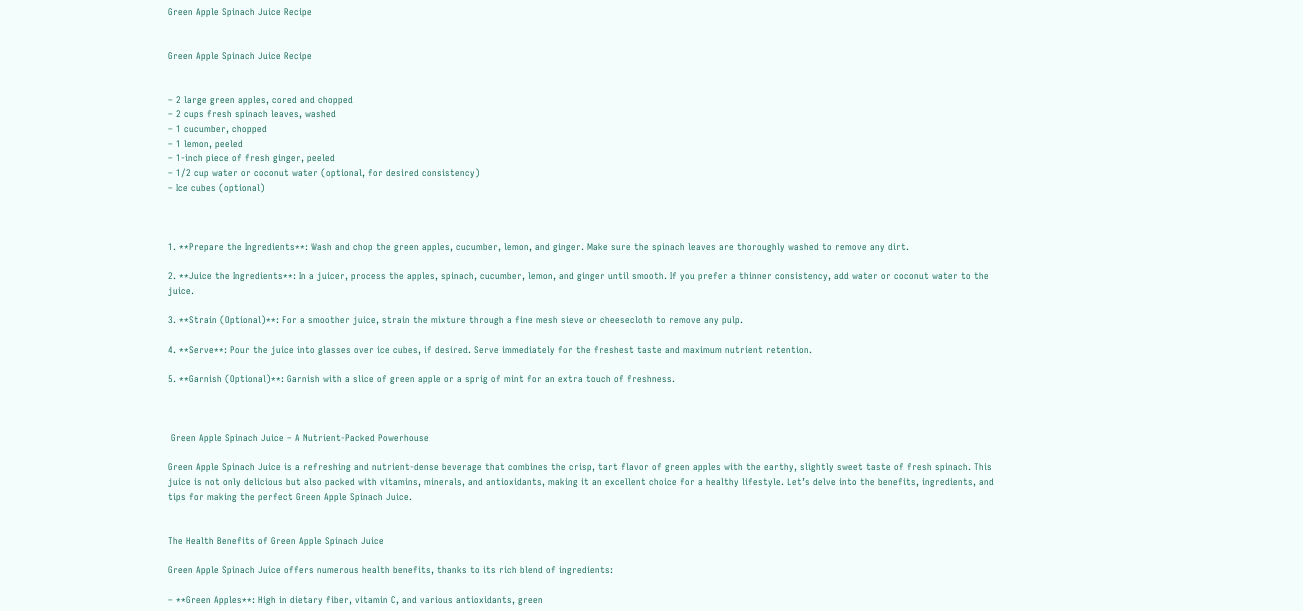Green Apple Spinach Juice Recipe


Green Apple Spinach Juice Recipe


– 2 large green apples, cored and chopped
– 2 cups fresh spinach leaves, washed
– 1 cucumber, chopped
– 1 lemon, peeled
– 1-inch piece of fresh ginger, peeled
– 1/2 cup water or coconut water (optional, for desired consistency)
– Ice cubes (optional)



1. **Prepare the Ingredients**: Wash and chop the green apples, cucumber, lemon, and ginger. Make sure the spinach leaves are thoroughly washed to remove any dirt.

2. **Juice the Ingredients**: In a juicer, process the apples, spinach, cucumber, lemon, and ginger until smooth. If you prefer a thinner consistency, add water or coconut water to the juice.

3. **Strain (Optional)**: For a smoother juice, strain the mixture through a fine mesh sieve or cheesecloth to remove any pulp.

4. **Serve**: Pour the juice into glasses over ice cubes, if desired. Serve immediately for the freshest taste and maximum nutrient retention.

5. **Garnish (Optional)**: Garnish with a slice of green apple or a sprig of mint for an extra touch of freshness.



 Green Apple Spinach Juice – A Nutrient-Packed Powerhouse

Green Apple Spinach Juice is a refreshing and nutrient-dense beverage that combines the crisp, tart flavor of green apples with the earthy, slightly sweet taste of fresh spinach. This juice is not only delicious but also packed with vitamins, minerals, and antioxidants, making it an excellent choice for a healthy lifestyle. Let’s delve into the benefits, ingredients, and tips for making the perfect Green Apple Spinach Juice.


The Health Benefits of Green Apple Spinach Juice

Green Apple Spinach Juice offers numerous health benefits, thanks to its rich blend of ingredients:

– **Green Apples**: High in dietary fiber, vitamin C, and various antioxidants, green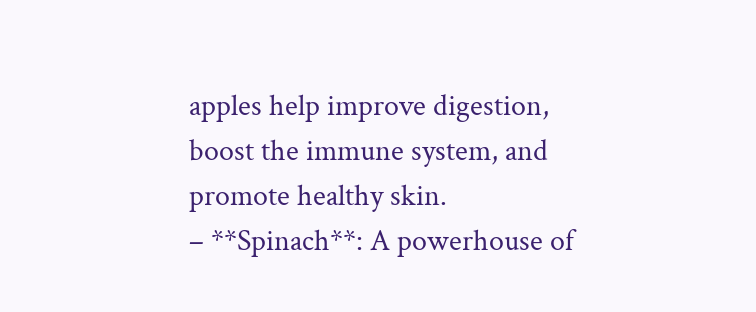apples help improve digestion, boost the immune system, and promote healthy skin.
– **Spinach**: A powerhouse of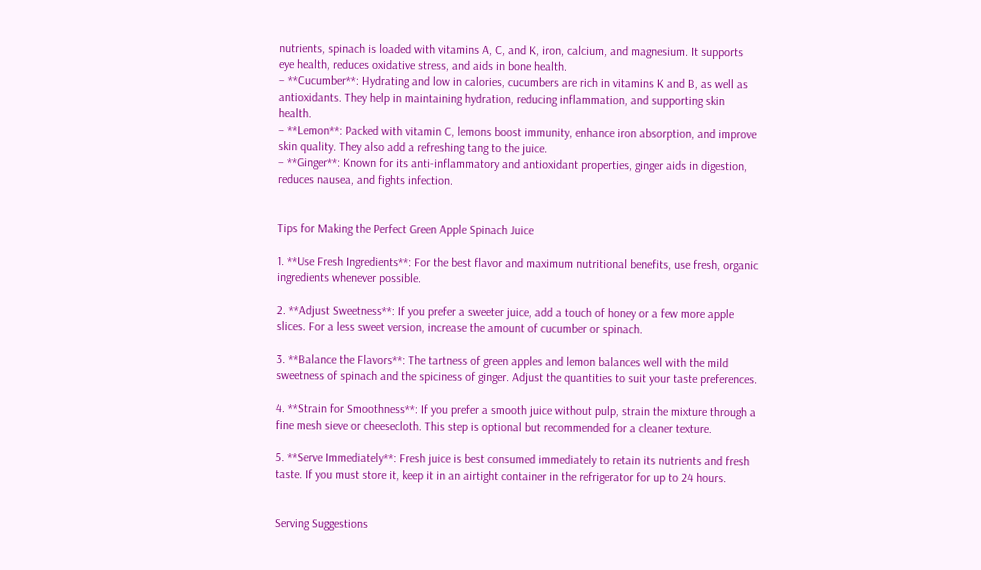nutrients, spinach is loaded with vitamins A, C, and K, iron, calcium, and magnesium. It supports eye health, reduces oxidative stress, and aids in bone health.
– **Cucumber**: Hydrating and low in calories, cucumbers are rich in vitamins K and B, as well as antioxidants. They help in maintaining hydration, reducing inflammation, and supporting skin health.
– **Lemon**: Packed with vitamin C, lemons boost immunity, enhance iron absorption, and improve skin quality. They also add a refreshing tang to the juice.
– **Ginger**: Known for its anti-inflammatory and antioxidant properties, ginger aids in digestion, reduces nausea, and fights infection.


Tips for Making the Perfect Green Apple Spinach Juice

1. **Use Fresh Ingredients**: For the best flavor and maximum nutritional benefits, use fresh, organic ingredients whenever possible.

2. **Adjust Sweetness**: If you prefer a sweeter juice, add a touch of honey or a few more apple slices. For a less sweet version, increase the amount of cucumber or spinach.

3. **Balance the Flavors**: The tartness of green apples and lemon balances well with the mild sweetness of spinach and the spiciness of ginger. Adjust the quantities to suit your taste preferences.

4. **Strain for Smoothness**: If you prefer a smooth juice without pulp, strain the mixture through a fine mesh sieve or cheesecloth. This step is optional but recommended for a cleaner texture.

5. **Serve Immediately**: Fresh juice is best consumed immediately to retain its nutrients and fresh taste. If you must store it, keep it in an airtight container in the refrigerator for up to 24 hours.


Serving Suggestions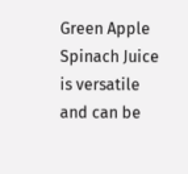Green Apple Spinach Juice is versatile and can be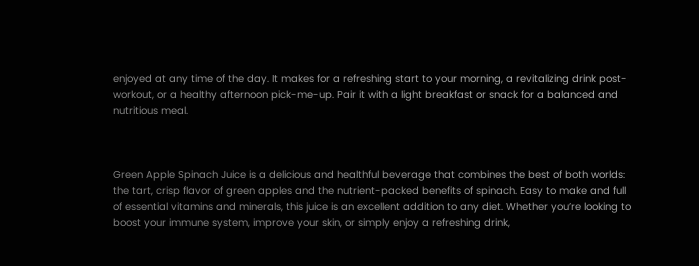enjoyed at any time of the day. It makes for a refreshing start to your morning, a revitalizing drink post-workout, or a healthy afternoon pick-me-up. Pair it with a light breakfast or snack for a balanced and nutritious meal.



Green Apple Spinach Juice is a delicious and healthful beverage that combines the best of both worlds: the tart, crisp flavor of green apples and the nutrient-packed benefits of spinach. Easy to make and full of essential vitamins and minerals, this juice is an excellent addition to any diet. Whether you’re looking to boost your immune system, improve your skin, or simply enjoy a refreshing drink,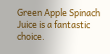Green Apple Spinach Juice is a fantastic choice.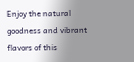Enjoy the natural goodness and vibrant flavors of this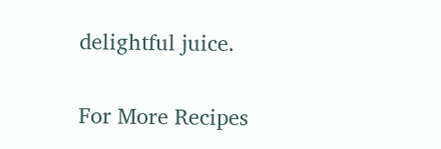delightful juice.

For More Recipes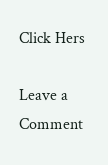Click Hers

Leave a Comment